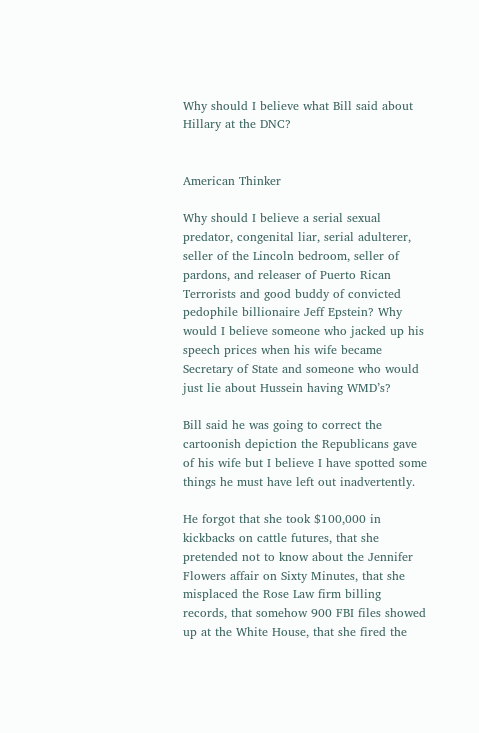Why should I believe what Bill said about Hillary at the DNC?


American Thinker

Why should I believe a serial sexual predator, congenital liar, serial adulterer, seller of the Lincoln bedroom, seller of pardons, and releaser of Puerto Rican Terrorists and good buddy of convicted pedophile billionaire Jeff Epstein? Why would I believe someone who jacked up his speech prices when his wife became Secretary of State and someone who would just lie about Hussein having WMD’s?

Bill said he was going to correct the cartoonish depiction the Republicans gave of his wife but I believe I have spotted some things he must have left out inadvertently.

He forgot that she took $100,000 in kickbacks on cattle futures, that she pretended not to know about the Jennifer Flowers affair on Sixty Minutes, that she misplaced the Rose Law firm billing records, that somehow 900 FBI files showed up at the White House, that she fired the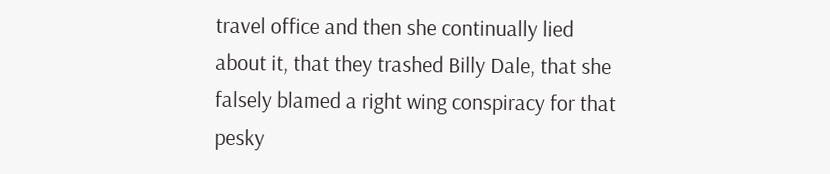travel office and then she continually lied about it, that they trashed Billy Dale, that she falsely blamed a right wing conspiracy for that pesky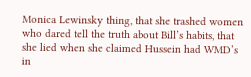Monica Lewinsky thing, that she trashed women who dared tell the truth about Bill’s habits, that she lied when she claimed Hussein had WMD’s in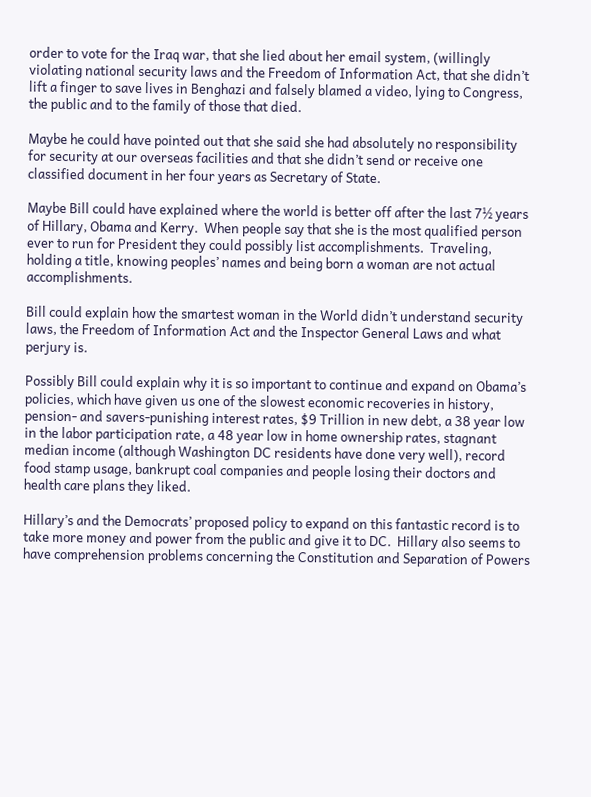order to vote for the Iraq war, that she lied about her email system, (willingly violating national security laws and the Freedom of Information Act, that she didn’t lift a finger to save lives in Benghazi and falsely blamed a video, lying to Congress, the public and to the family of those that died.

Maybe he could have pointed out that she said she had absolutely no responsibility for security at our overseas facilities and that she didn’t send or receive one classified document in her four years as Secretary of State.

Maybe Bill could have explained where the world is better off after the last 7½ years of Hillary, Obama and Kerry.  When people say that she is the most qualified person ever to run for President they could possibly list accomplishments.  Traveling, holding a title, knowing peoples’ names and being born a woman are not actual accomplishments.

Bill could explain how the smartest woman in the World didn’t understand security laws, the Freedom of Information Act and the Inspector General Laws and what perjury is.

Possibly Bill could explain why it is so important to continue and expand on Obama’s policies, which have given us one of the slowest economic recoveries in history, pension- and savers-punishing interest rates, $9 Trillion in new debt, a 38 year low in the labor participation rate, a 48 year low in home ownership rates, stagnant median income (although Washington DC residents have done very well), record food stamp usage, bankrupt coal companies and people losing their doctors and health care plans they liked.

Hillary’s and the Democrats’ proposed policy to expand on this fantastic record is to take more money and power from the public and give it to DC.  Hillary also seems to have comprehension problems concerning the Constitution and Separation of Powers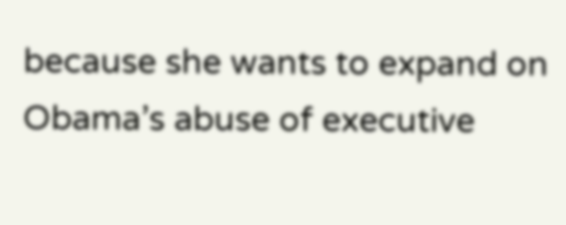because she wants to expand on Obama’s abuse of executive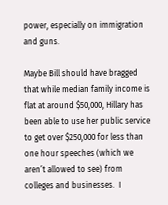power, especially on immigration and guns.

Maybe Bill should have bragged that while median family income is flat at around $50,000, Hillary has been able to use her public service to get over $250,000 for less than one hour speeches (which we aren’t allowed to see) from colleges and businesses.  I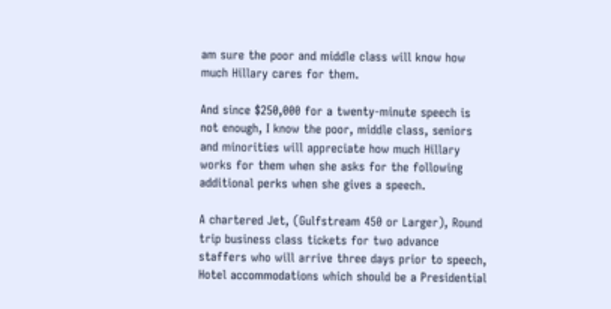am sure the poor and middle class will know how much Hillary cares for them.

And since $250,000 for a twenty-minute speech is not enough, I know the poor, middle class, seniors and minorities will appreciate how much Hillary works for them when she asks for the following additional perks when she gives a speech.

A chartered Jet, (Gulfstream 450 or Larger), Round trip business class tickets for two advance staffers who will arrive three days prior to speech, Hotel accommodations which should be a Presidential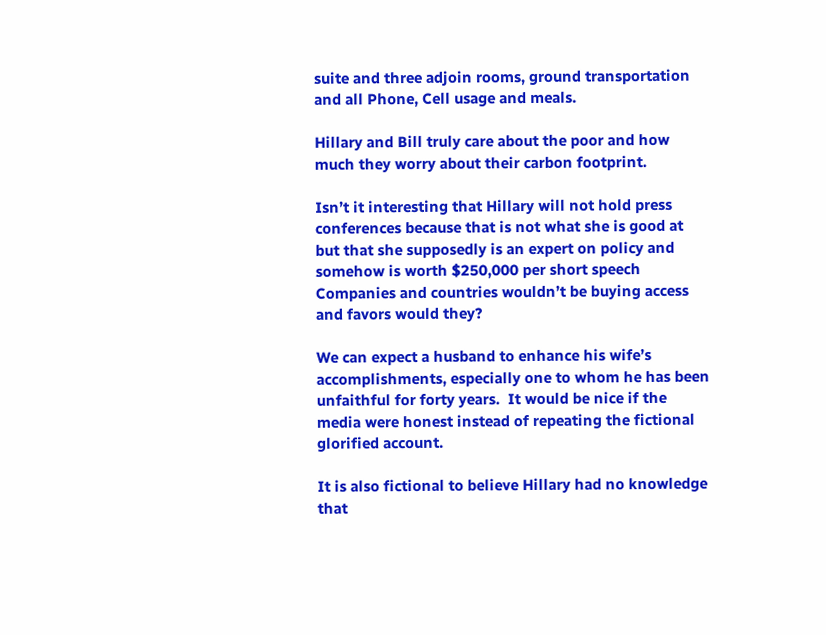suite and three adjoin rooms, ground transportation and all Phone, Cell usage and meals.

Hillary and Bill truly care about the poor and how much they worry about their carbon footprint.

Isn’t it interesting that Hillary will not hold press conferences because that is not what she is good at but that she supposedly is an expert on policy and somehow is worth $250,000 per short speech Companies and countries wouldn’t be buying access and favors would they?

We can expect a husband to enhance his wife’s accomplishments, especially one to whom he has been unfaithful for forty years.  It would be nice if the media were honest instead of repeating the fictional glorified account.

It is also fictional to believe Hillary had no knowledge that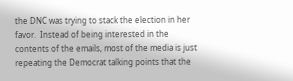the DNC was trying to stack the election in her favor.  Instead of being interested in the contents of the emails, most of the media is just repeating the Democrat talking points that the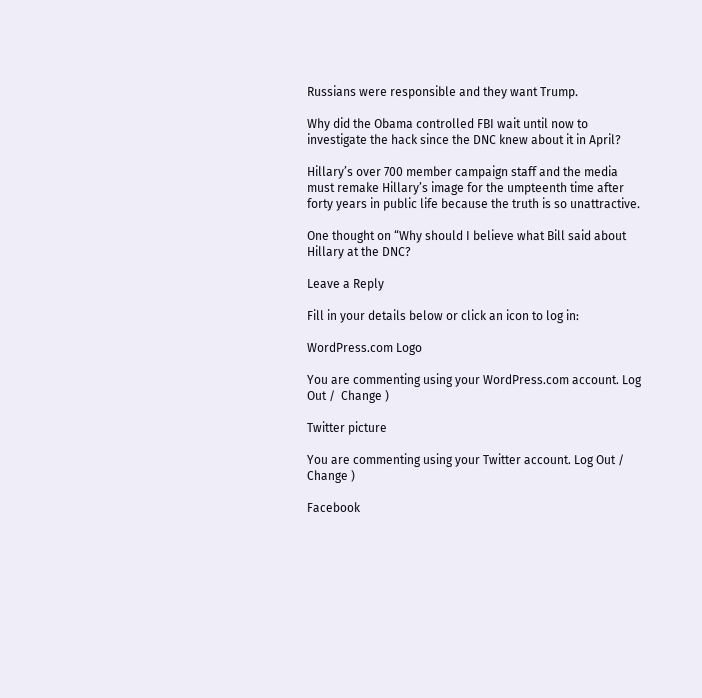Russians were responsible and they want Trump.

Why did the Obama controlled FBI wait until now to investigate the hack since the DNC knew about it in April?

Hillary’s over 700 member campaign staff and the media must remake Hillary’s image for the umpteenth time after forty years in public life because the truth is so unattractive.

One thought on “Why should I believe what Bill said about Hillary at the DNC?

Leave a Reply

Fill in your details below or click an icon to log in:

WordPress.com Logo

You are commenting using your WordPress.com account. Log Out /  Change )

Twitter picture

You are commenting using your Twitter account. Log Out /  Change )

Facebook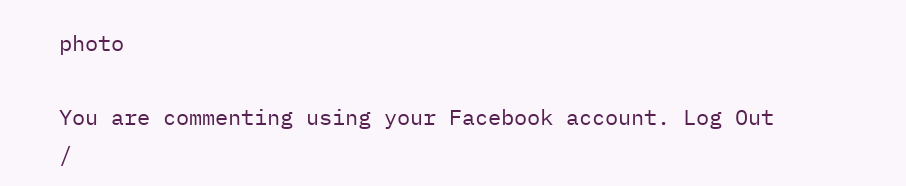photo

You are commenting using your Facebook account. Log Out /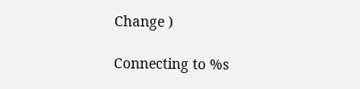Change )

Connecting to %s